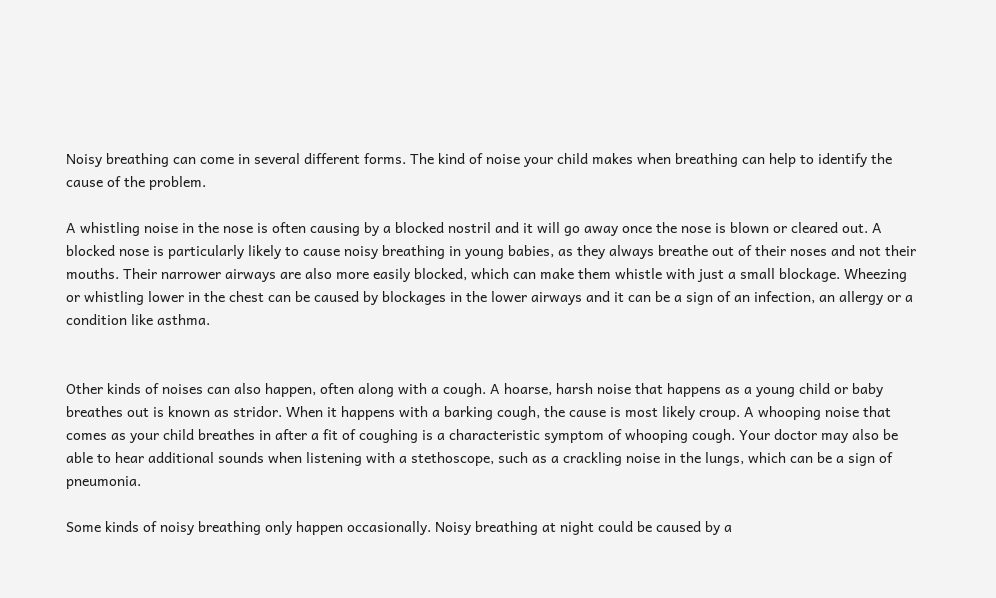Noisy breathing can come in several different forms. The kind of noise your child makes when breathing can help to identify the cause of the problem.

A whistling noise in the nose is often causing by a blocked nostril and it will go away once the nose is blown or cleared out. A blocked nose is particularly likely to cause noisy breathing in young babies, as they always breathe out of their noses and not their mouths. Their narrower airways are also more easily blocked, which can make them whistle with just a small blockage. Wheezing or whistling lower in the chest can be caused by blockages in the lower airways and it can be a sign of an infection, an allergy or a condition like asthma.


Other kinds of noises can also happen, often along with a cough. A hoarse, harsh noise that happens as a young child or baby breathes out is known as stridor. When it happens with a barking cough, the cause is most likely croup. A whooping noise that comes as your child breathes in after a fit of coughing is a characteristic symptom of whooping cough. Your doctor may also be able to hear additional sounds when listening with a stethoscope, such as a crackling noise in the lungs, which can be a sign of pneumonia.

Some kinds of noisy breathing only happen occasionally. Noisy breathing at night could be caused by a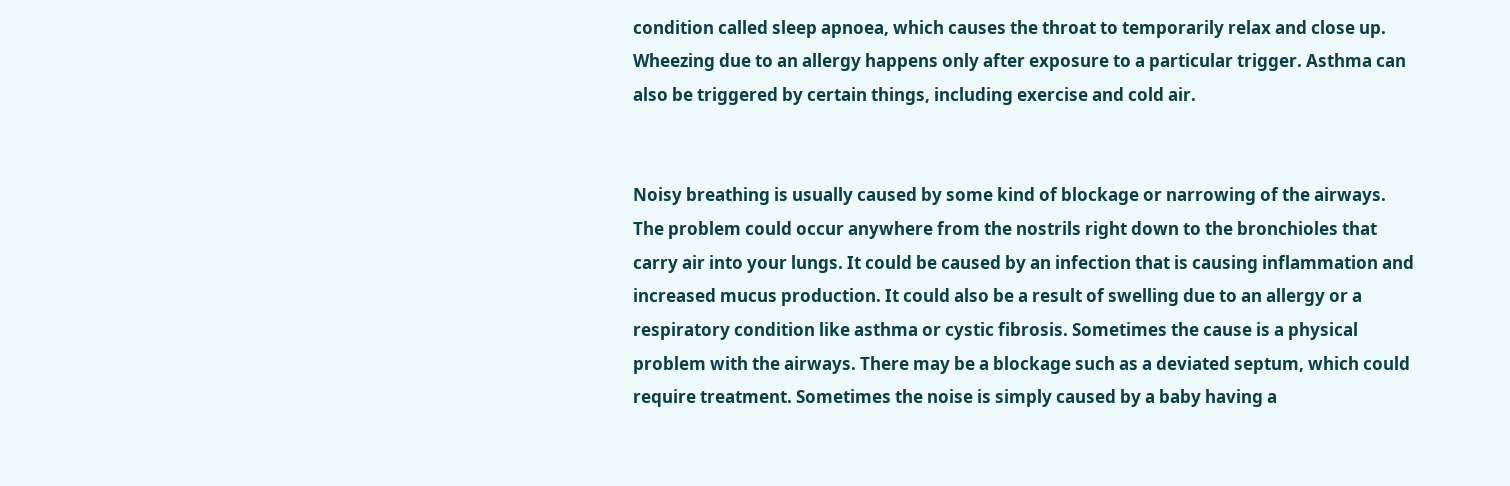condition called sleep apnoea, which causes the throat to temporarily relax and close up. Wheezing due to an allergy happens only after exposure to a particular trigger. Asthma can also be triggered by certain things, including exercise and cold air.


Noisy breathing is usually caused by some kind of blockage or narrowing of the airways. The problem could occur anywhere from the nostrils right down to the bronchioles that carry air into your lungs. It could be caused by an infection that is causing inflammation and increased mucus production. It could also be a result of swelling due to an allergy or a respiratory condition like asthma or cystic fibrosis. Sometimes the cause is a physical problem with the airways. There may be a blockage such as a deviated septum, which could require treatment. Sometimes the noise is simply caused by a baby having a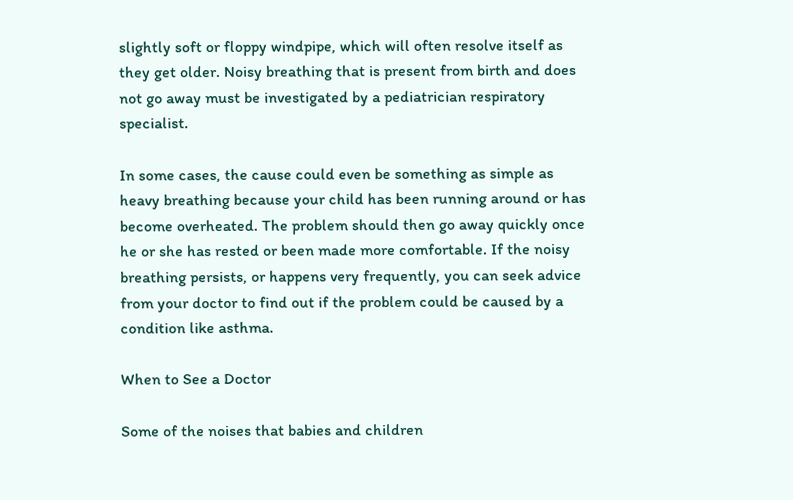slightly soft or floppy windpipe, which will often resolve itself as they get older. Noisy breathing that is present from birth and does not go away must be investigated by a pediatrician respiratory specialist.

In some cases, the cause could even be something as simple as heavy breathing because your child has been running around or has become overheated. The problem should then go away quickly once he or she has rested or been made more comfortable. If the noisy breathing persists, or happens very frequently, you can seek advice from your doctor to find out if the problem could be caused by a condition like asthma.

When to See a Doctor

Some of the noises that babies and children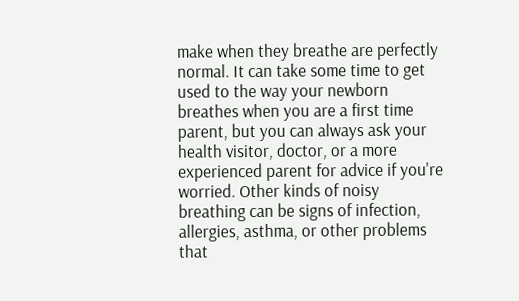make when they breathe are perfectly normal. It can take some time to get used to the way your newborn breathes when you are a first time parent, but you can always ask your health visitor, doctor, or a more experienced parent for advice if you're worried. Other kinds of noisy breathing can be signs of infection, allergies, asthma, or other problems that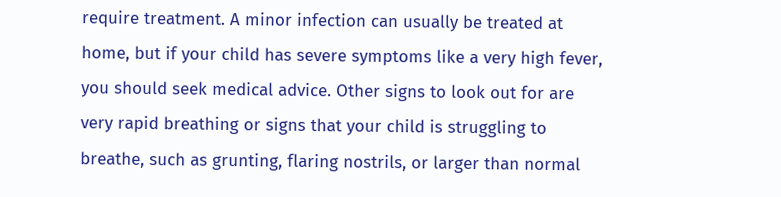require treatment. A minor infection can usually be treated at home, but if your child has severe symptoms like a very high fever, you should seek medical advice. Other signs to look out for are very rapid breathing or signs that your child is struggling to breathe, such as grunting, flaring nostrils, or larger than normal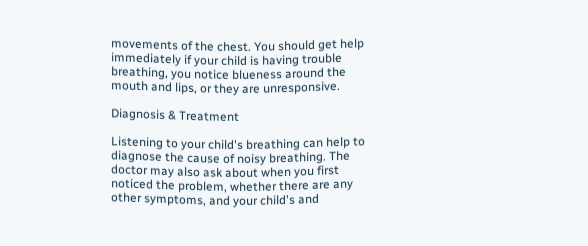movements of the chest. You should get help immediately if your child is having trouble breathing, you notice blueness around the mouth and lips, or they are unresponsive.

Diagnosis & Treatment

Listening to your child's breathing can help to diagnose the cause of noisy breathing. The doctor may also ask about when you first noticed the problem, whether there are any other symptoms, and your child's and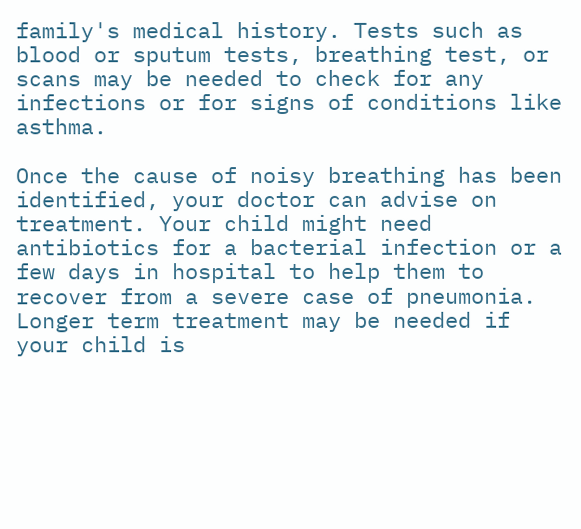family's medical history. Tests such as blood or sputum tests, breathing test, or scans may be needed to check for any infections or for signs of conditions like asthma.

Once the cause of noisy breathing has been identified, your doctor can advise on treatment. Your child might need antibiotics for a bacterial infection or a few days in hospital to help them to recover from a severe case of pneumonia. Longer term treatment may be needed if your child is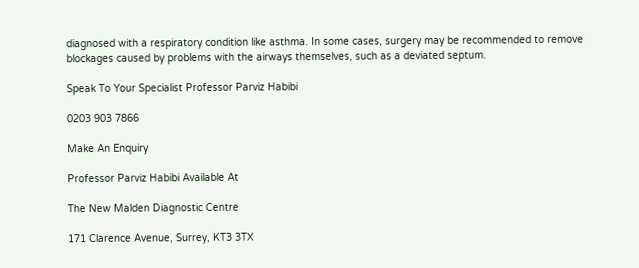diagnosed with a respiratory condition like asthma. In some cases, surgery may be recommended to remove blockages caused by problems with the airways themselves, such as a deviated septum.

Speak To Your Specialist Professor Parviz Habibi

0203 903 7866

Make An Enquiry

Professor Parviz Habibi Available At

The New Malden Diagnostic Centre

171 Clarence Avenue, Surrey, KT3 3TX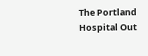The Portland Hospital Out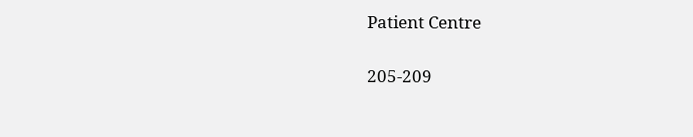Patient Centre

205-209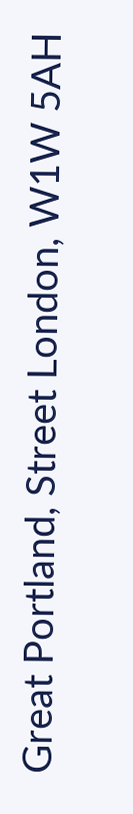Great Portland, Street London, W1W 5AH